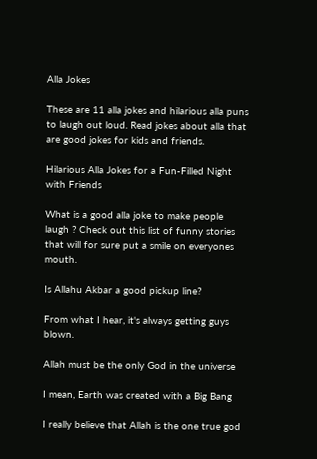Alla Jokes

These are 11 alla jokes and hilarious alla puns to laugh out loud. Read jokes about alla that are good jokes for kids and friends.

Hilarious Alla Jokes for a Fun-Filled Night with Friends

What is a good alla joke to make people laugh ? Check out this list of funny stories that will for sure put a smile on everyones mouth.

Is Allahu Akbar a good pickup line?

From what I hear, it's always getting guys blown.

Allah must be the only God in the universe

I mean, Earth was created with a Big Bang

I really believe that Allah is the one true god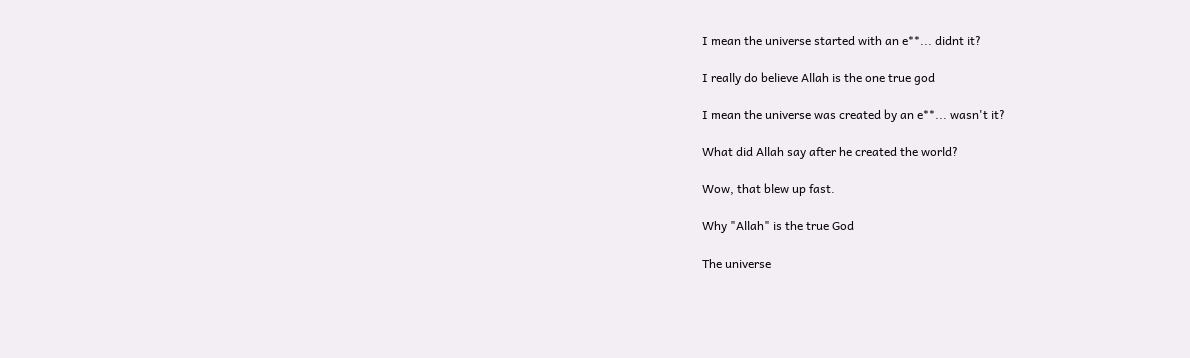I mean the universe started with an e**... didnt it?

I really do believe Allah is the one true god

I mean the universe was created by an e**... wasn't it?

What did Allah say after he created the world?

Wow, that blew up fast.

Why "Allah" is the true God

The universe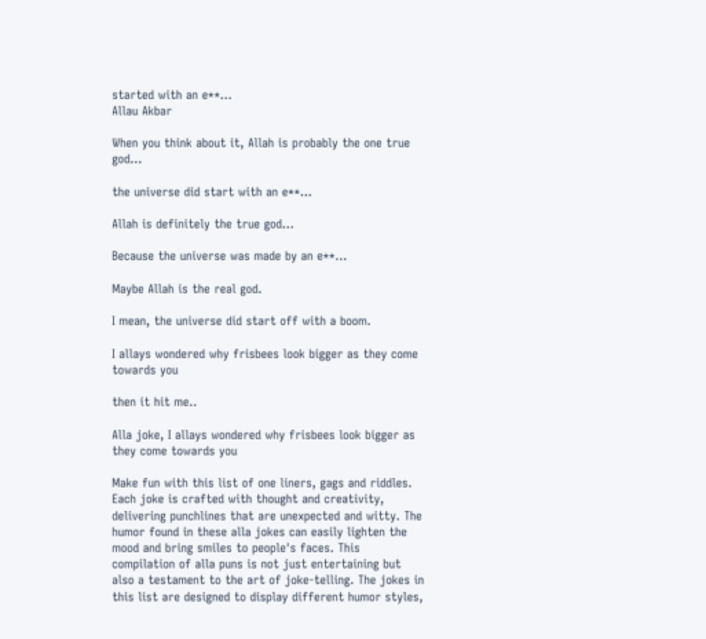started with an e**...
Allau Akbar

When you think about it, Allah is probably the one true god...

the universe did start with an e**...

Allah is definitely the true god...

Because the universe was made by an e**...

Maybe Allah is the real god.

I mean, the universe did start off with a boom.

I allays wondered why frisbees look bigger as they come towards you

then it hit me..

Alla joke, I allays wondered why frisbees look bigger as they come towards you

Make fun with this list of one liners, gags and riddles. Each joke is crafted with thought and creativity, delivering punchlines that are unexpected and witty. The humor found in these alla jokes can easily lighten the mood and bring smiles to people's faces. This compilation of alla puns is not just entertaining but also a testament to the art of joke-telling. The jokes in this list are designed to display different humor styles,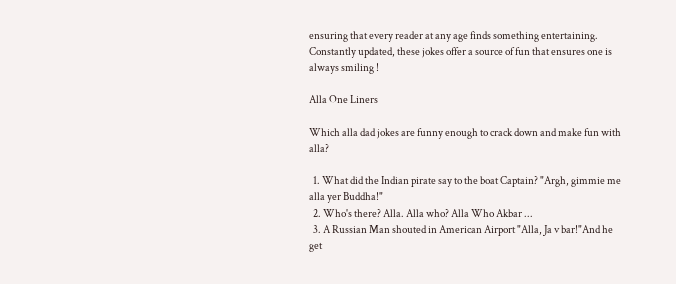ensuring that every reader at any age finds something entertaining. Constantly updated, these jokes offer a source of fun that ensures one is always smiling !

Alla One Liners

Which alla dad jokes are funny enough to crack down and make fun with alla?

  1. What did the Indian pirate say to the boat Captain? "Argh, gimmie me alla yer Buddha!"
  2. Who's there? Alla. Alla who? Alla Who Akbar ...
  3. A Russian Man shouted in American Airport "Alla, Ja v bar!"And he get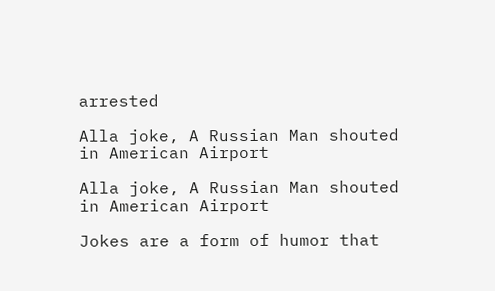arrested

Alla joke, A Russian Man shouted in American Airport

Alla joke, A Russian Man shouted in American Airport

Jokes are a form of humor that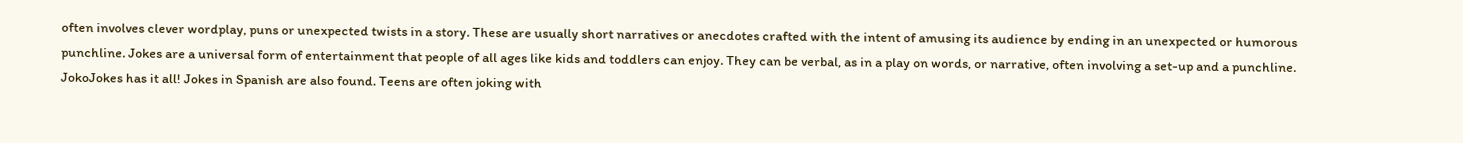often involves clever wordplay, puns or unexpected twists in a story. These are usually short narratives or anecdotes crafted with the intent of amusing its audience by ending in an unexpected or humorous punchline. Jokes are a universal form of entertainment that people of all ages like kids and toddlers can enjoy. They can be verbal, as in a play on words, or narrative, often involving a set-up and a punchline. JokoJokes has it all! Jokes in Spanish are also found. Teens are often joking with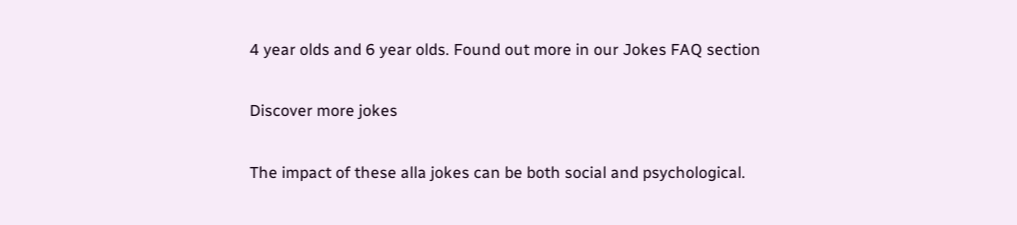4 year olds and 6 year olds. Found out more in our Jokes FAQ section

Discover more jokes

The impact of these alla jokes can be both social and psychological.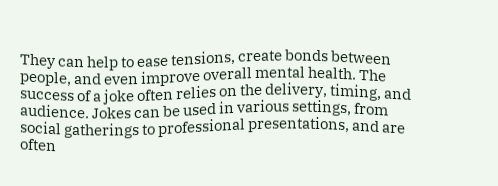They can help to ease tensions, create bonds between people, and even improve overall mental health. The success of a joke often relies on the delivery, timing, and audience. Jokes can be used in various settings, from social gatherings to professional presentations, and are often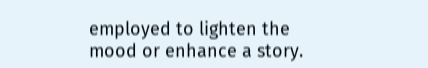employed to lighten the mood or enhance a story.